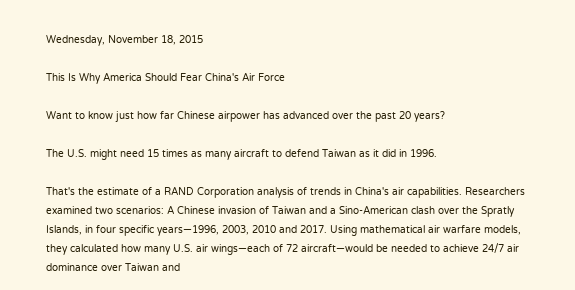Wednesday, November 18, 2015

This Is Why America Should Fear China's Air Force

Want to know just how far Chinese airpower has advanced over the past 20 years?

The U.S. might need 15 times as many aircraft to defend Taiwan as it did in 1996.

That's the estimate of a RAND Corporation analysis of trends in China's air capabilities. Researchers examined two scenarios: A Chinese invasion of Taiwan and a Sino-American clash over the Spratly Islands, in four specific years—1996, 2003, 2010 and 2017. Using mathematical air warfare models, they calculated how many U.S. air wings—each of 72 aircraft—would be needed to achieve 24/7 air dominance over Taiwan and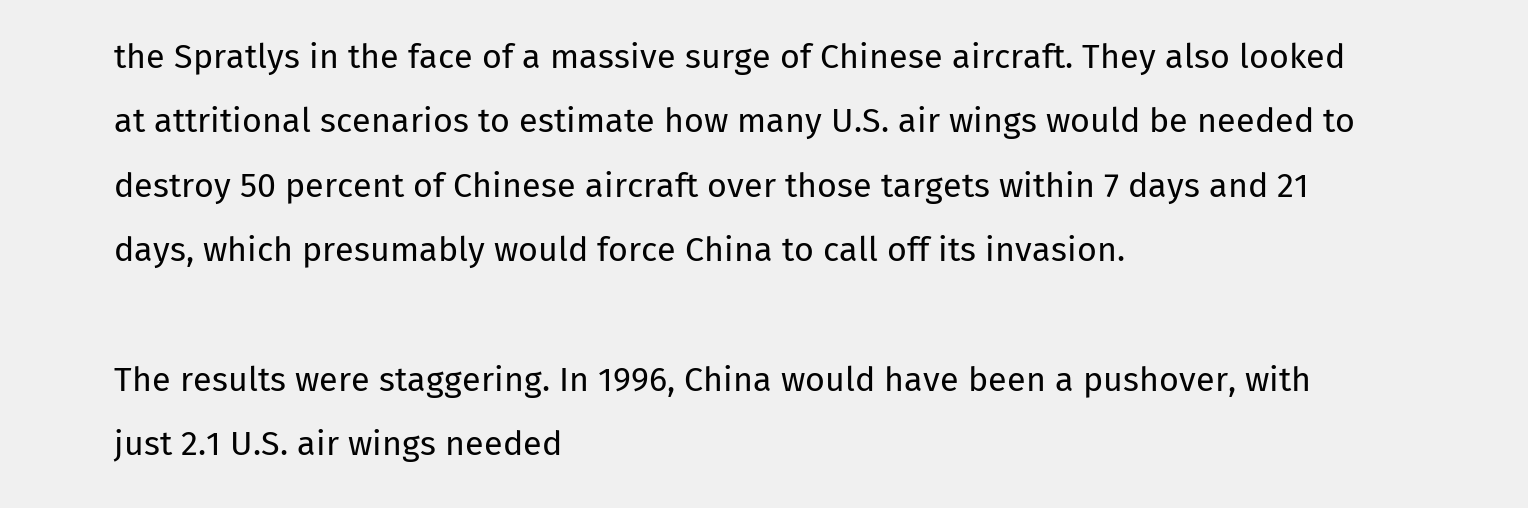the Spratlys in the face of a massive surge of Chinese aircraft. They also looked at attritional scenarios to estimate how many U.S. air wings would be needed to destroy 50 percent of Chinese aircraft over those targets within 7 days and 21 days, which presumably would force China to call off its invasion.

The results were staggering. In 1996, China would have been a pushover, with just 2.1 U.S. air wings needed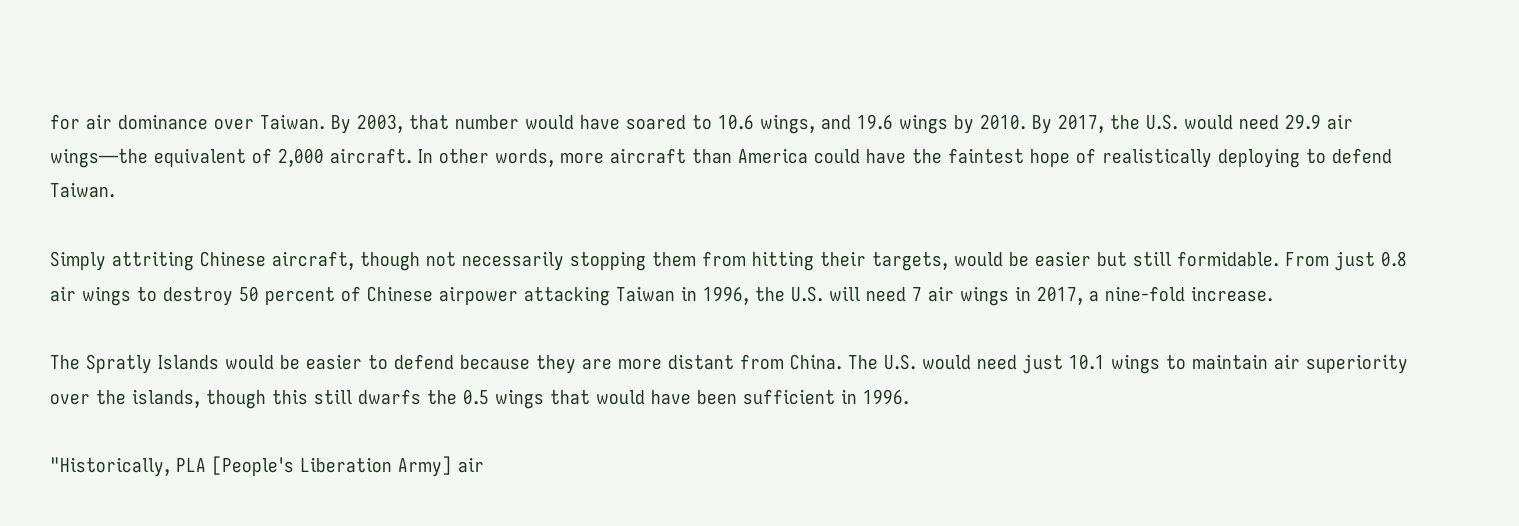for air dominance over Taiwan. By 2003, that number would have soared to 10.6 wings, and 19.6 wings by 2010. By 2017, the U.S. would need 29.9 air wings—the equivalent of 2,000 aircraft. In other words, more aircraft than America could have the faintest hope of realistically deploying to defend Taiwan.

Simply attriting Chinese aircraft, though not necessarily stopping them from hitting their targets, would be easier but still formidable. From just 0.8 air wings to destroy 50 percent of Chinese airpower attacking Taiwan in 1996, the U.S. will need 7 air wings in 2017, a nine-fold increase.

The Spratly Islands would be easier to defend because they are more distant from China. The U.S. would need just 10.1 wings to maintain air superiority over the islands, though this still dwarfs the 0.5 wings that would have been sufficient in 1996.

"Historically, PLA [People's Liberation Army] air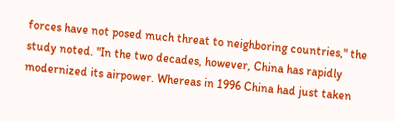forces have not posed much threat to neighboring countries," the study noted. "In the two decades, however, China has rapidly modernized its airpower. Whereas in 1996 China had just taken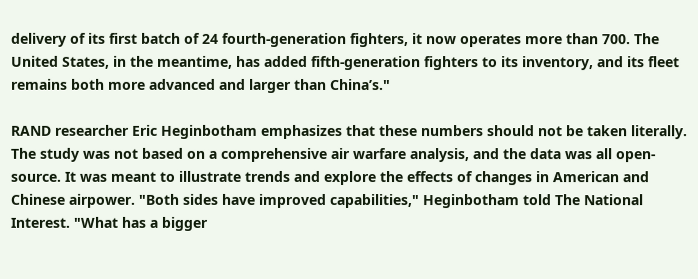delivery of its first batch of 24 fourth-generation fighters, it now operates more than 700. The United States, in the meantime, has added fifth-generation fighters to its inventory, and its fleet remains both more advanced and larger than China’s."

RAND researcher Eric Heginbotham emphasizes that these numbers should not be taken literally. The study was not based on a comprehensive air warfare analysis, and the data was all open-source. It was meant to illustrate trends and explore the effects of changes in American and Chinese airpower. "Both sides have improved capabilities," Heginbotham told The National Interest. "What has a bigger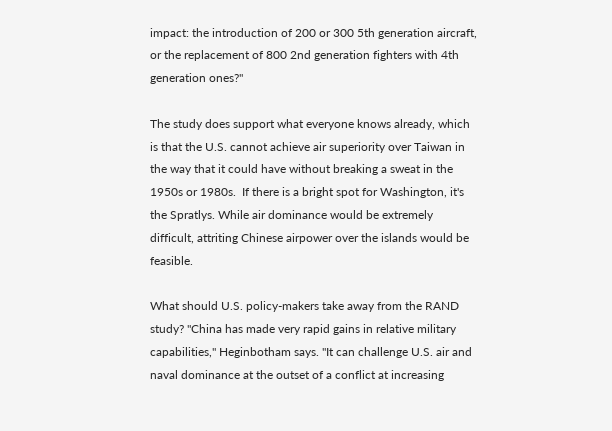impact: the introduction of 200 or 300 5th generation aircraft, or the replacement of 800 2nd generation fighters with 4th generation ones?"

The study does support what everyone knows already, which is that the U.S. cannot achieve air superiority over Taiwan in the way that it could have without breaking a sweat in the 1950s or 1980s.  If there is a bright spot for Washington, it's the Spratlys. While air dominance would be extremely difficult, attriting Chinese airpower over the islands would be feasible.

What should U.S. policy-makers take away from the RAND study? "China has made very rapid gains in relative military capabilities," Heginbotham says. "It can challenge U.S. air and naval dominance at the outset of a conflict at increasing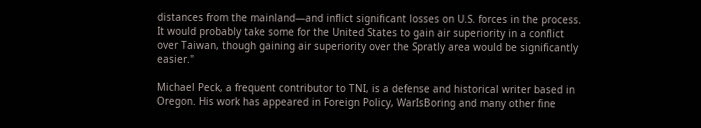distances from the mainland—and inflict significant losses on U.S. forces in the process. It would probably take some for the United States to gain air superiority in a conflict over Taiwan, though gaining air superiority over the Spratly area would be significantly easier."

Michael Peck, a frequent contributor to TNI, is a defense and historical writer based in Oregon. His work has appeared in Foreign Policy, WarIsBoring and many other fine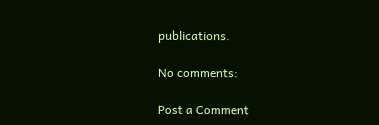publications.

No comments:

Post a Comment